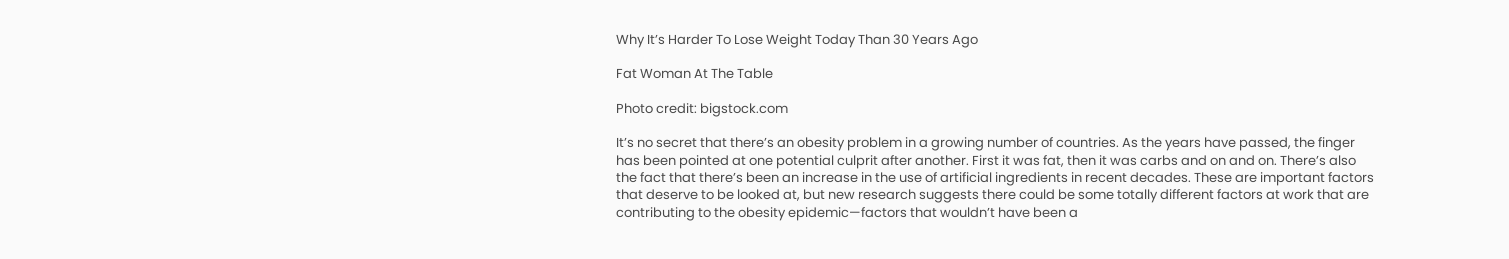Why It’s Harder To Lose Weight Today Than 30 Years Ago

Fat Woman At The Table

Photo credit: bigstock.com

It’s no secret that there’s an obesity problem in a growing number of countries. As the years have passed, the finger has been pointed at one potential culprit after another. First it was fat, then it was carbs and on and on. There’s also the fact that there’s been an increase in the use of artificial ingredients in recent decades. These are important factors that deserve to be looked at, but new research suggests there could be some totally different factors at work that are contributing to the obesity epidemic—factors that wouldn’t have been a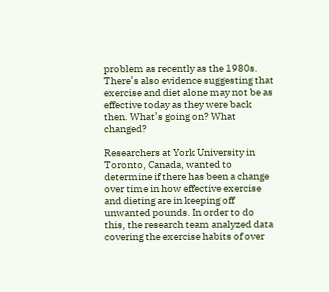problem as recently as the 1980s. There’s also evidence suggesting that exercise and diet alone may not be as effective today as they were back then. What’s going on? What changed?

Researchers at York University in Toronto, Canada, wanted to determine if there has been a change over time in how effective exercise and dieting are in keeping off unwanted pounds. In order to do this, the research team analyzed data covering the exercise habits of over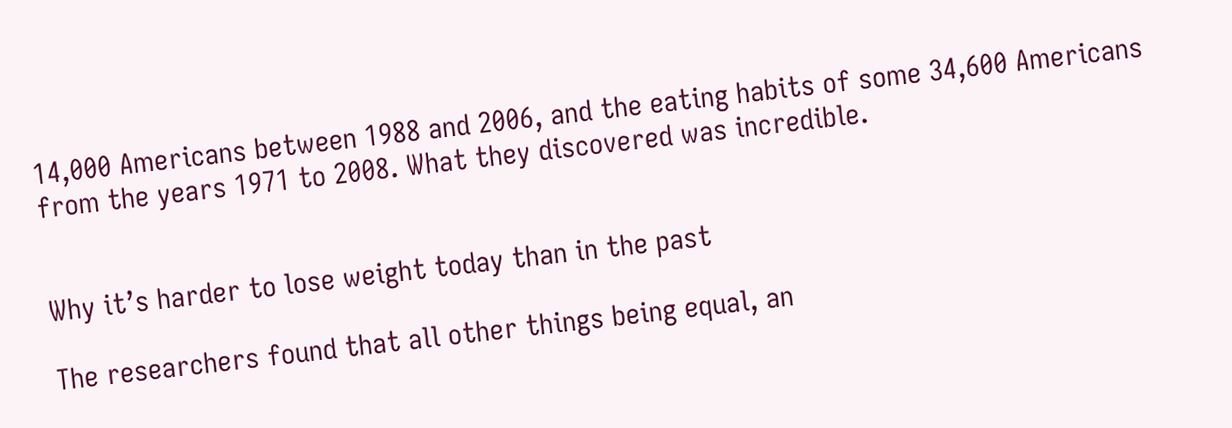14,000 Americans between 1988 and 2006, and the eating habits of some 34,600 Americans from the years 1971 to 2008. What they discovered was incredible.


Why it’s harder to lose weight today than in the past

The researchers found that all other things being equal, an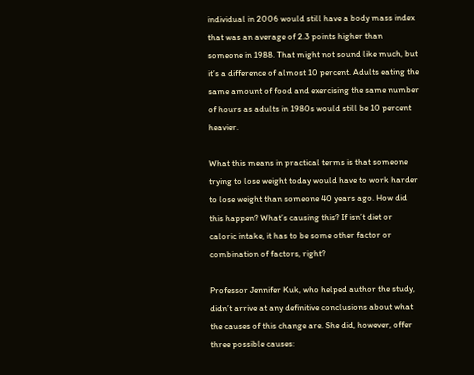individual in 2006 would still have a body mass index that was an average of 2.3 points higher than someone in 1988. That might not sound like much, but it’s a difference of almost 10 percent. Adults eating the same amount of food and exercising the same number of hours as adults in 1980s would still be 10 percent heavier.

What this means in practical terms is that someone trying to lose weight today would have to work harder to lose weight than someone 40 years ago. How did this happen? What’s causing this? If isn’t diet or caloric intake, it has to be some other factor or combination of factors, right?

Professor Jennifer Kuk, who helped author the study, didn’t arrive at any definitive conclusions about what the causes of this change are. She did, however, offer three possible causes: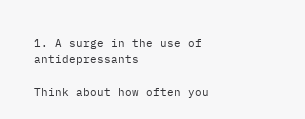1. A surge in the use of antidepressants

Think about how often you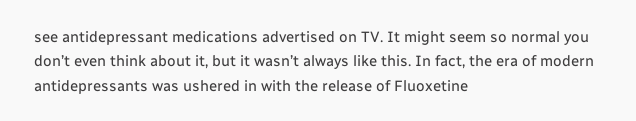see antidepressant medications advertised on TV. It might seem so normal you don’t even think about it, but it wasn’t always like this. In fact, the era of modern antidepressants was ushered in with the release of Fluoxetine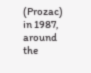(Prozac) in 1987, around the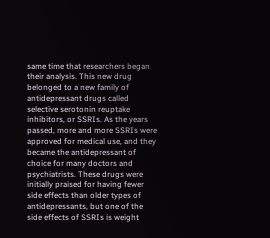same time that researchers began their analysis. This new drug belonged to a new family of antidepressant drugs called selective serotonin reuptake inhibitors, or SSRIs. As the years passed, more and more SSRIs were approved for medical use, and they became the antidepressant of choice for many doctors and psychiatrists. These drugs were initially praised for having fewer side effects than older types of antidepressants, but one of the side effects of SSRIs is weight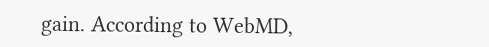gain. According to WebMD,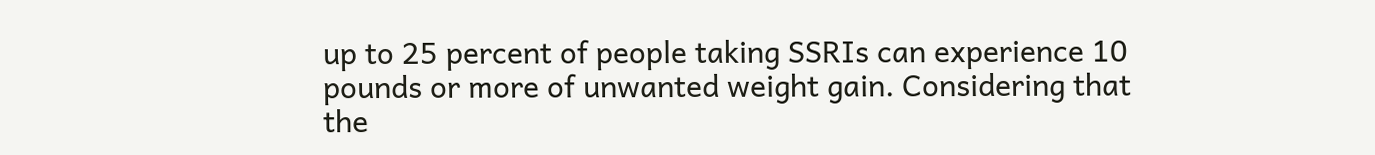up to 25 percent of people taking SSRIs can experience 10 pounds or more of unwanted weight gain. Considering that the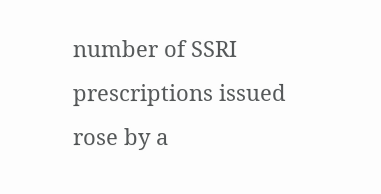number of SSRI prescriptions issued rose by a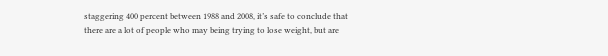staggering 400 percent between 1988 and 2008, it’s safe to conclude that there are a lot of people who may being trying to lose weight, but are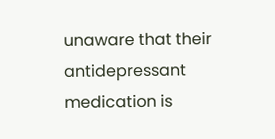unaware that their antidepressant medication is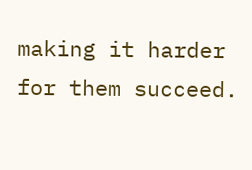making it harder for them succeed.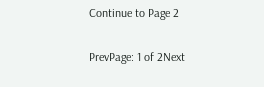Continue to Page 2

PrevPage: 1 of 2Next